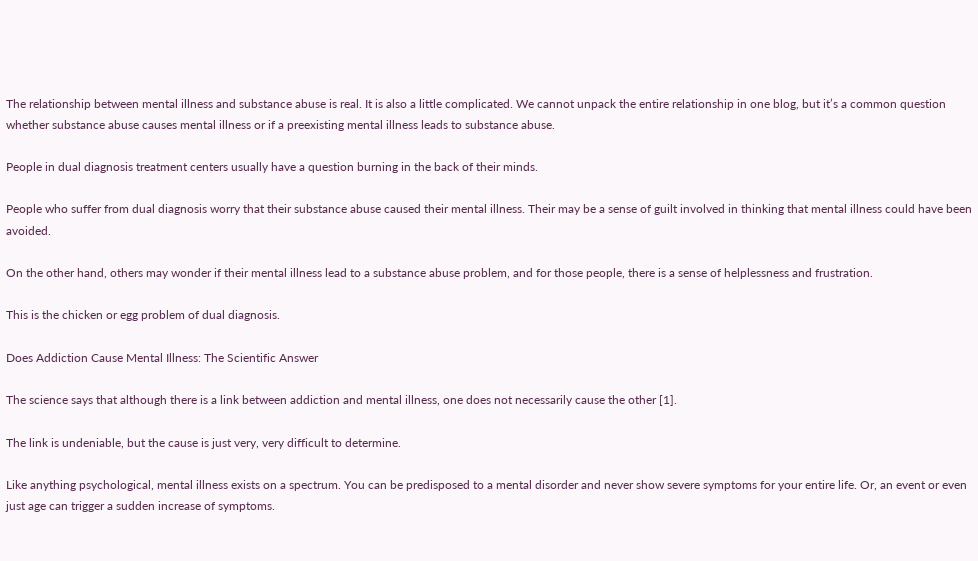The relationship between mental illness and substance abuse is real. It is also a little complicated. We cannot unpack the entire relationship in one blog, but it’s a common question whether substance abuse causes mental illness or if a preexisting mental illness leads to substance abuse.

People in dual diagnosis treatment centers usually have a question burning in the back of their minds.

People who suffer from dual diagnosis worry that their substance abuse caused their mental illness. Their may be a sense of guilt involved in thinking that mental illness could have been avoided.

On the other hand, others may wonder if their mental illness lead to a substance abuse problem, and for those people, there is a sense of helplessness and frustration.

This is the chicken or egg problem of dual diagnosis.

Does Addiction Cause Mental Illness: The Scientific Answer

The science says that although there is a link between addiction and mental illness, one does not necessarily cause the other [1].

The link is undeniable, but the cause is just very, very difficult to determine.

Like anything psychological, mental illness exists on a spectrum. You can be predisposed to a mental disorder and never show severe symptoms for your entire life. Or, an event or even just age can trigger a sudden increase of symptoms.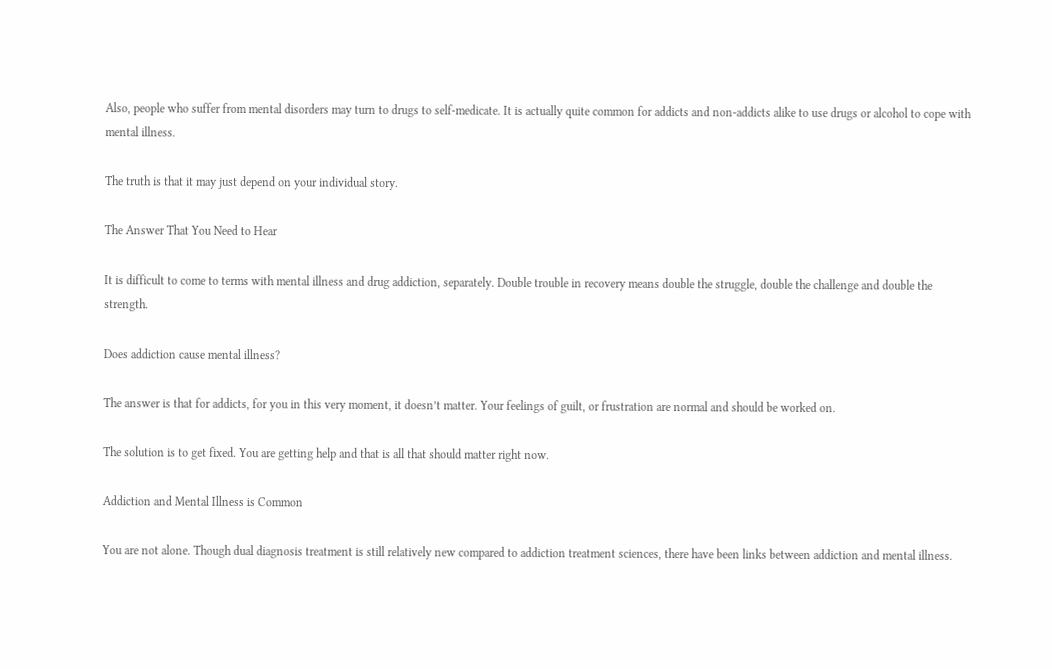Also, people who suffer from mental disorders may turn to drugs to self-medicate. It is actually quite common for addicts and non-addicts alike to use drugs or alcohol to cope with mental illness.

The truth is that it may just depend on your individual story.

The Answer That You Need to Hear

It is difficult to come to terms with mental illness and drug addiction, separately. Double trouble in recovery means double the struggle, double the challenge and double the strength.

Does addiction cause mental illness?

The answer is that for addicts, for you in this very moment, it doesn’t matter. Your feelings of guilt, or frustration are normal and should be worked on.

The solution is to get fixed. You are getting help and that is all that should matter right now.

Addiction and Mental Illness is Common

You are not alone. Though dual diagnosis treatment is still relatively new compared to addiction treatment sciences, there have been links between addiction and mental illness.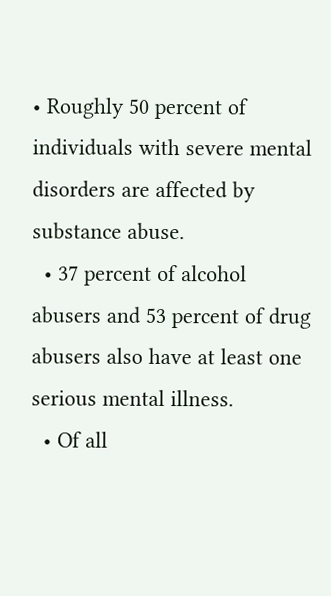• Roughly 50 percent of individuals with severe mental disorders are affected by substance abuse.
  • 37 percent of alcohol abusers and 53 percent of drug abusers also have at least one serious mental illness.
  • Of all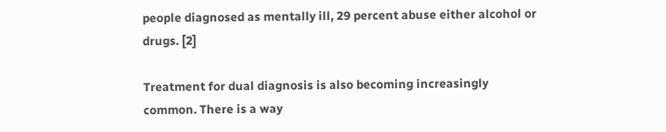people diagnosed as mentally ill, 29 percent abuse either alcohol or drugs. [2]

Treatment for dual diagnosis is also becoming increasingly common. There is a way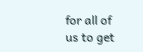for all of us to get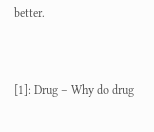better.


[1]: Drug – Why do drug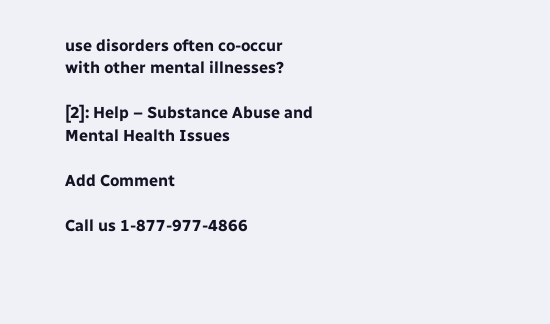use disorders often co-occur with other mental illnesses?

[2]: Help – Substance Abuse and Mental Health Issues

Add Comment

Call us 1-877-977-4866